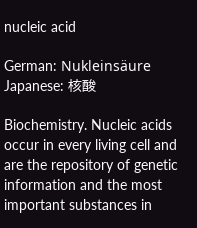nucleic acid

German: Nukleinsäure
Japanese: 核酸

Biochemistry. Nucleic acids occur in every living cell and are the repository of genetic information and the most important substances in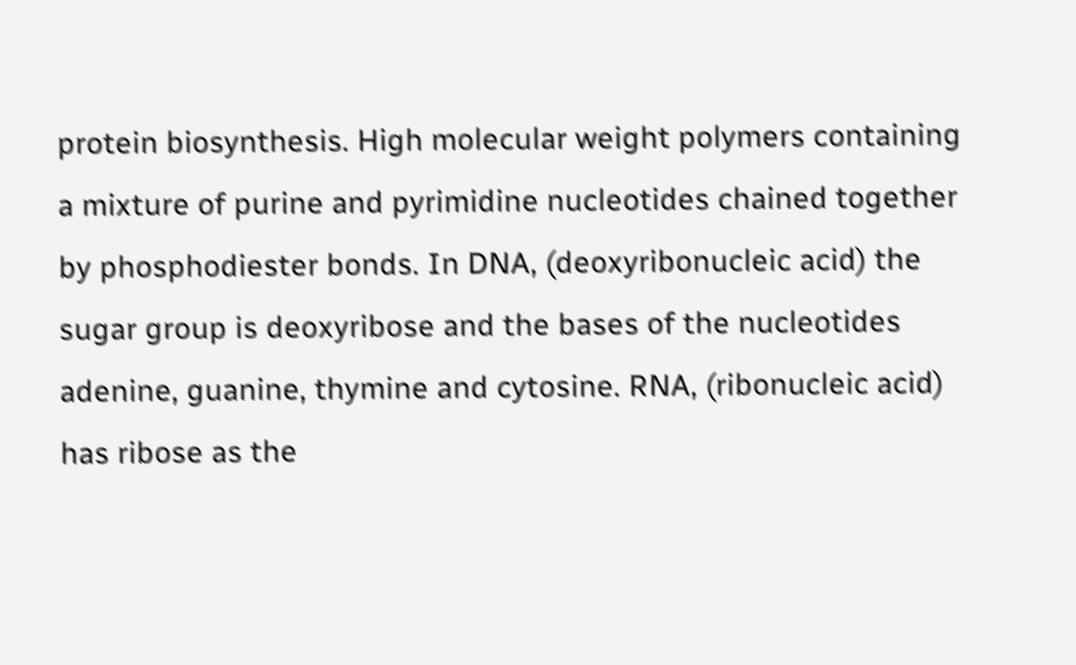protein biosynthesis. High molecular weight polymers containing a mixture of purine and pyrimidine nucleotides chained together by phosphodiester bonds. In DNA, (deoxyribonucleic acid) the sugar group is deoxyribose and the bases of the nucleotides adenine, guanine, thymine and cytosine. RNA, (ribonucleic acid) has ribose as the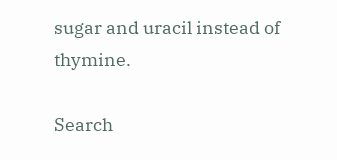sugar and uracil instead of thymine.

Search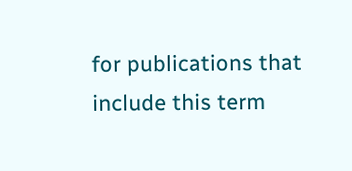for publications that include this term